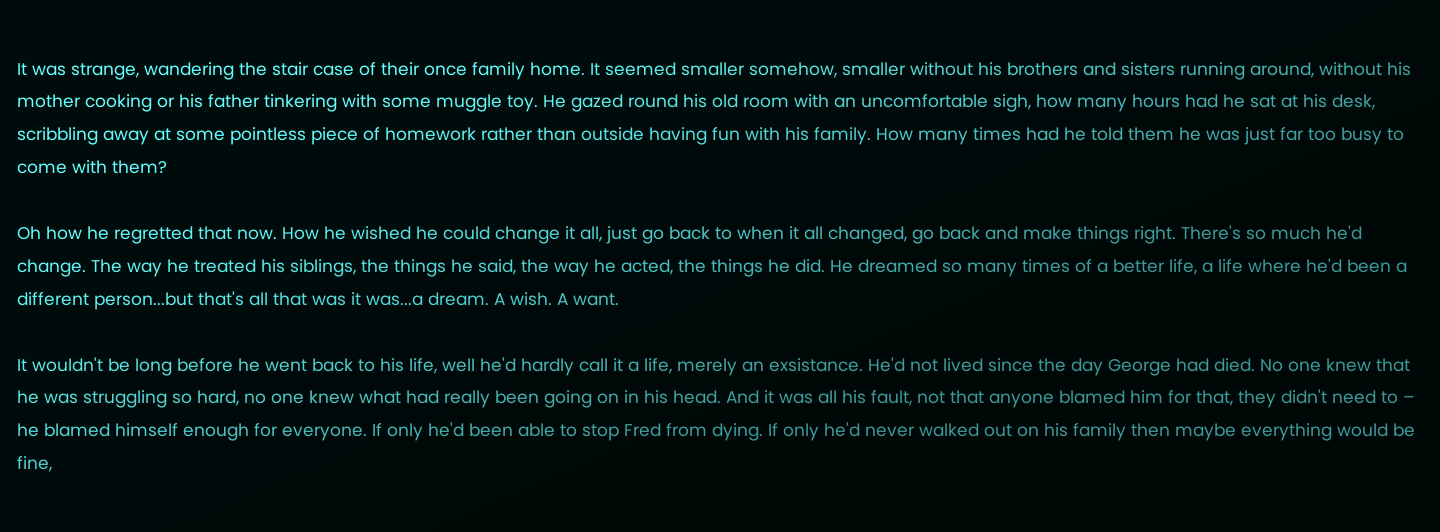It was strange, wandering the stair case of their once family home. It seemed smaller somehow, smaller without his brothers and sisters running around, without his mother cooking or his father tinkering with some muggle toy. He gazed round his old room with an uncomfortable sigh, how many hours had he sat at his desk, scribbling away at some pointless piece of homework rather than outside having fun with his family. How many times had he told them he was just far too busy to come with them?

Oh how he regretted that now. How he wished he could change it all, just go back to when it all changed, go back and make things right. There's so much he'd change. The way he treated his siblings, the things he said, the way he acted, the things he did. He dreamed so many times of a better life, a life where he'd been a different person...but that's all that was it was...a dream. A wish. A want.

It wouldn't be long before he went back to his life, well he'd hardly call it a life, merely an exsistance. He'd not lived since the day George had died. No one knew that he was struggling so hard, no one knew what had really been going on in his head. And it was all his fault, not that anyone blamed him for that, they didn't need to – he blamed himself enough for everyone. If only he'd been able to stop Fred from dying. If only he'd never walked out on his family then maybe everything would be fine,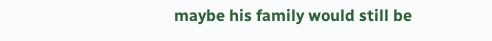maybe his family would still be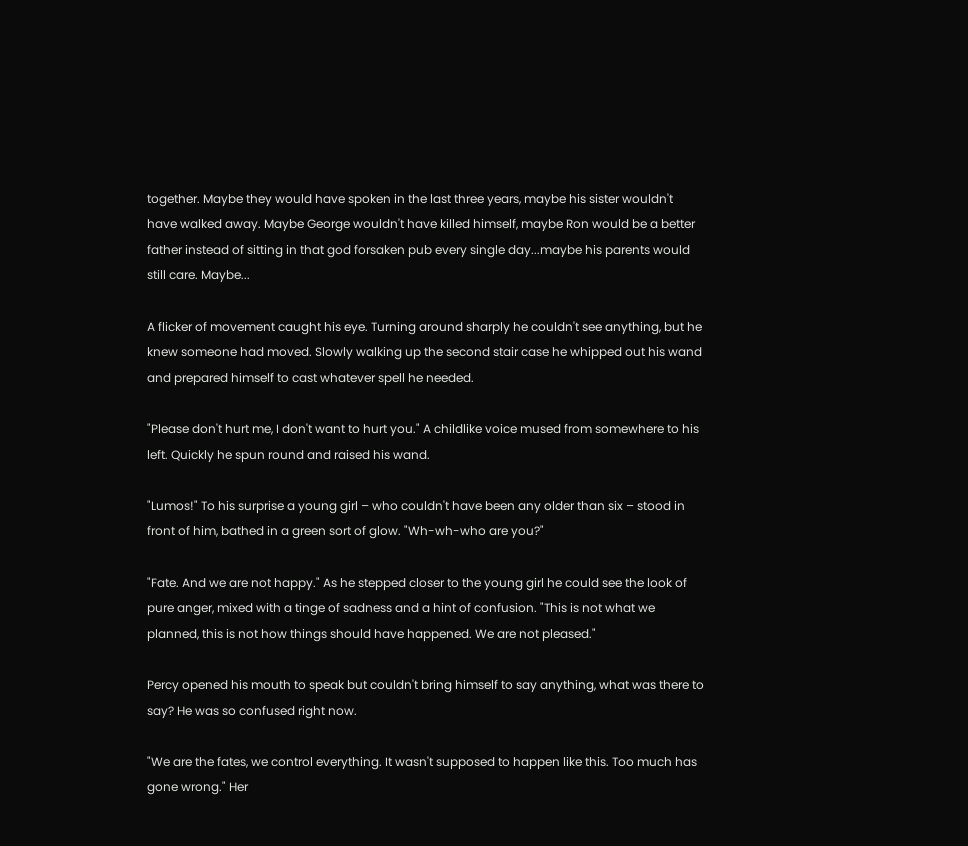together. Maybe they would have spoken in the last three years, maybe his sister wouldn't have walked away. Maybe George wouldn't have killed himself, maybe Ron would be a better father instead of sitting in that god forsaken pub every single day...maybe his parents would still care. Maybe...

A flicker of movement caught his eye. Turning around sharply he couldn't see anything, but he knew someone had moved. Slowly walking up the second stair case he whipped out his wand and prepared himself to cast whatever spell he needed.

"Please don't hurt me, I don't want to hurt you." A childlike voice mused from somewhere to his left. Quickly he spun round and raised his wand.

"Lumos!" To his surprise a young girl – who couldn't have been any older than six – stood in front of him, bathed in a green sort of glow. "Wh-wh-who are you?"

"Fate. And we are not happy." As he stepped closer to the young girl he could see the look of pure anger, mixed with a tinge of sadness and a hint of confusion. "This is not what we planned, this is not how things should have happened. We are not pleased."

Percy opened his mouth to speak but couldn't bring himself to say anything, what was there to say? He was so confused right now.

"We are the fates, we control everything. It wasn't supposed to happen like this. Too much has gone wrong." Her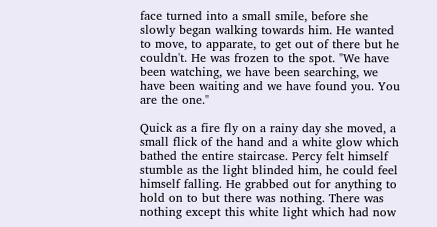face turned into a small smile, before she slowly began walking towards him. He wanted to move, to apparate, to get out of there but he couldn't. He was frozen to the spot. "We have been watching, we have been searching, we have been waiting and we have found you. You are the one."

Quick as a fire fly on a rainy day she moved, a small flick of the hand and a white glow which bathed the entire staircase. Percy felt himself stumble as the light blinded him, he could feel himself falling. He grabbed out for anything to hold on to but there was nothing. There was nothing except this white light which had now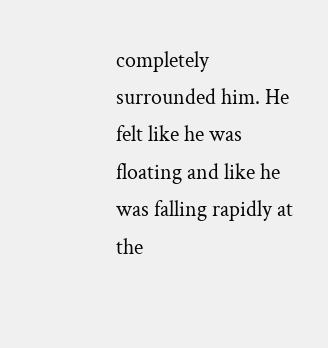completely surrounded him. He felt like he was floating and like he was falling rapidly at the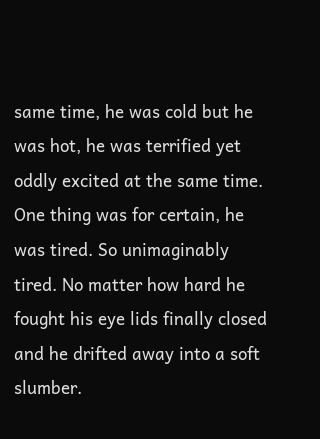same time, he was cold but he was hot, he was terrified yet oddly excited at the same time. One thing was for certain, he was tired. So unimaginably tired. No matter how hard he fought his eye lids finally closed and he drifted away into a soft slumber.